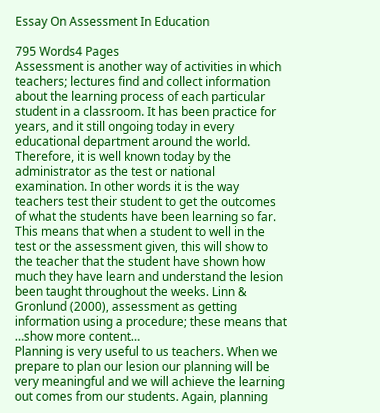Essay On Assessment In Education

795 Words4 Pages
Assessment is another way of activities in which teachers; lectures find and collect information about the learning process of each particular student in a classroom. It has been practice for years, and it still ongoing today in every educational department around the world. Therefore, it is well known today by the administrator as the test or national examination. In other words it is the way teachers test their student to get the outcomes of what the students have been learning so far. This means that when a student to well in the test or the assessment given, this will show to the teacher that the student have shown how much they have learn and understand the lesion been taught throughout the weeks. Linn & Gronlund (2000), assessment as getting information using a procedure; these means that
…show more content…
Planning is very useful to us teachers. When we prepare to plan our lesion our planning will be very meaningful and we will achieve the learning out comes from our students. Again, planning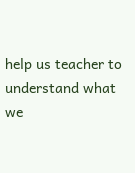help us teacher to understand what we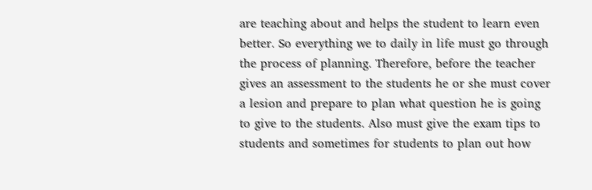are teaching about and helps the student to learn even better. So everything we to daily in life must go through the process of planning. Therefore, before the teacher gives an assessment to the students he or she must cover a lesion and prepare to plan what question he is going to give to the students. Also must give the exam tips to students and sometimes for students to plan out how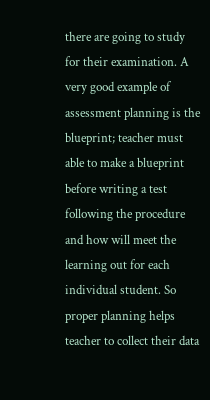there are going to study for their examination. A very good example of assessment planning is the blueprint; teacher must able to make a blueprint before writing a test following the procedure and how will meet the learning out for each individual student. So proper planning helps teacher to collect their data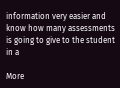information very easier and know how many assessments is going to give to the student in a

More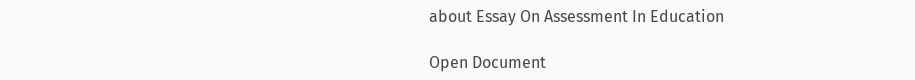about Essay On Assessment In Education

Open Document